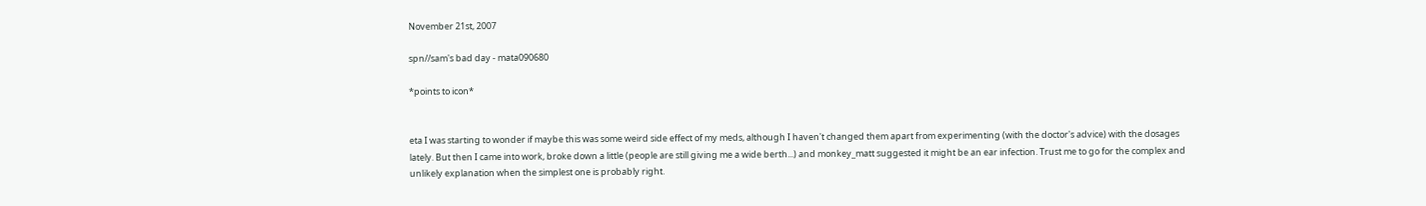November 21st, 2007

spn//sam's bad day - mata090680

*points to icon*


eta I was starting to wonder if maybe this was some weird side effect of my meds, although I haven't changed them apart from experimenting (with the doctor's advice) with the dosages lately. But then I came into work, broke down a little (people are still giving me a wide berth...) and monkey_matt suggested it might be an ear infection. Trust me to go for the complex and unlikely explanation when the simplest one is probably right.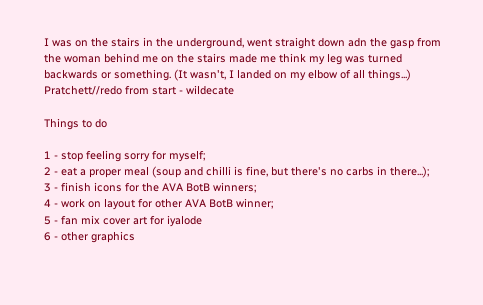I was on the stairs in the underground, went straight down adn the gasp from the woman behind me on the stairs made me think my leg was turned backwards or something. (It wasn't, I landed on my elbow of all things...)
Pratchett//redo from start - wildecate

Things to do

1 - stop feeling sorry for myself;
2 - eat a proper meal (soup and chilli is fine, but there's no carbs in there...);
3 - finish icons for the AVA BotB winners;
4 - work on layout for other AVA BotB winner;
5 - fan mix cover art for iyalode
6 - other graphics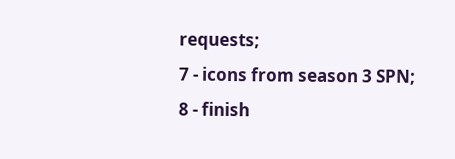requests;
7 - icons from season 3 SPN;
8 - finish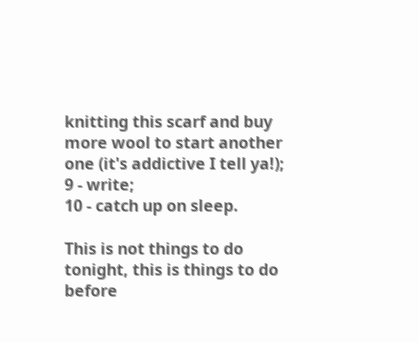knitting this scarf and buy more wool to start another one (it's addictive I tell ya!);
9 - write;
10 - catch up on sleep.

This is not things to do tonight, this is things to do before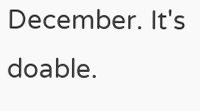December. It's doable.